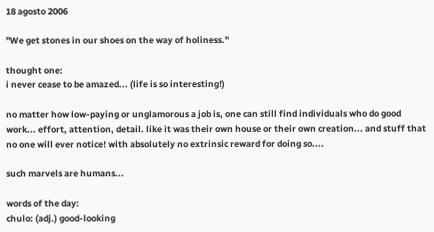18 agosto 2006

"We get stones in our shoes on the way of holiness."

thought one:
i never cease to be amazed... (life is so interesting!)

no matter how low-paying or unglamorous a job is, one can still find individuals who do good work... effort, attention, detail. like it was their own house or their own creation... and stuff that no one will ever notice! with absolutely no extrinsic reward for doing so....

such marvels are humans...

words of the day:
chulo: (adj.) good-looking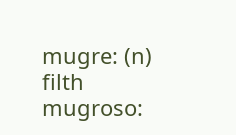mugre: (n) filth
mugroso: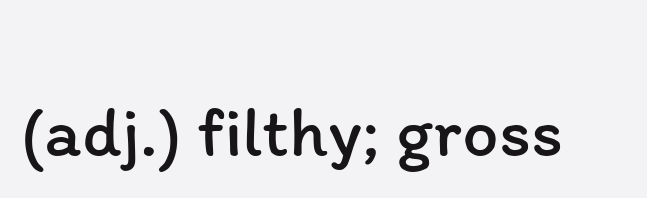(adj.) filthy; gross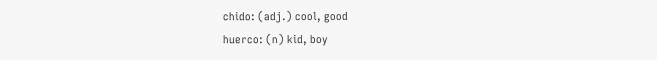chido: (adj.) cool, good
huerco: (n) kid, boy